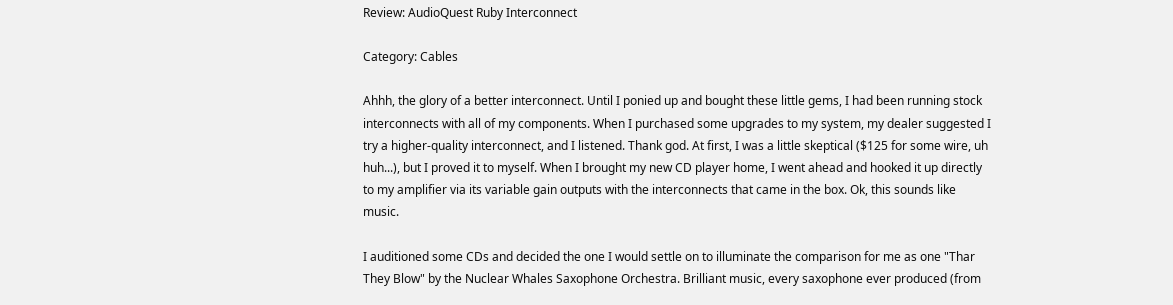Review: AudioQuest Ruby Interconnect

Category: Cables

Ahhh, the glory of a better interconnect. Until I ponied up and bought these little gems, I had been running stock interconnects with all of my components. When I purchased some upgrades to my system, my dealer suggested I try a higher-quality interconnect, and I listened. Thank god. At first, I was a little skeptical ($125 for some wire, uh huh...), but I proved it to myself. When I brought my new CD player home, I went ahead and hooked it up directly to my amplifier via its variable gain outputs with the interconnects that came in the box. Ok, this sounds like music.

I auditioned some CDs and decided the one I would settle on to illuminate the comparison for me as one "Thar They Blow" by the Nuclear Whales Saxophone Orchestra. Brilliant music, every saxophone ever produced (from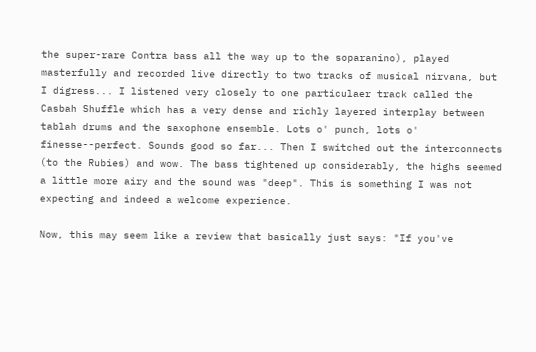the super-rare Contra bass all the way up to the soparanino), played masterfully and recorded live directly to two tracks of musical nirvana, but I digress... I listened very closely to one particulaer track called the Casbah Shuffle which has a very dense and richly layered interplay between tablah drums and the saxophone ensemble. Lots o' punch, lots o' finesse--perfect. Sounds good so far... Then I switched out the interconnects (to the Rubies) and wow. The bass tightened up considerably, the highs seemed a little more airy and the sound was "deep". This is something I was not expecting and indeed a welcome experience.

Now, this may seem like a review that basically just says: "If you've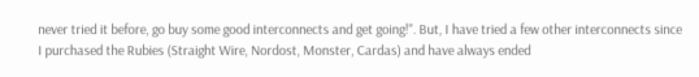never tried it before, go buy some good interconnects and get going!". But, I have tried a few other interconnects since I purchased the Rubies (Straight Wire, Nordost, Monster, Cardas) and have always ended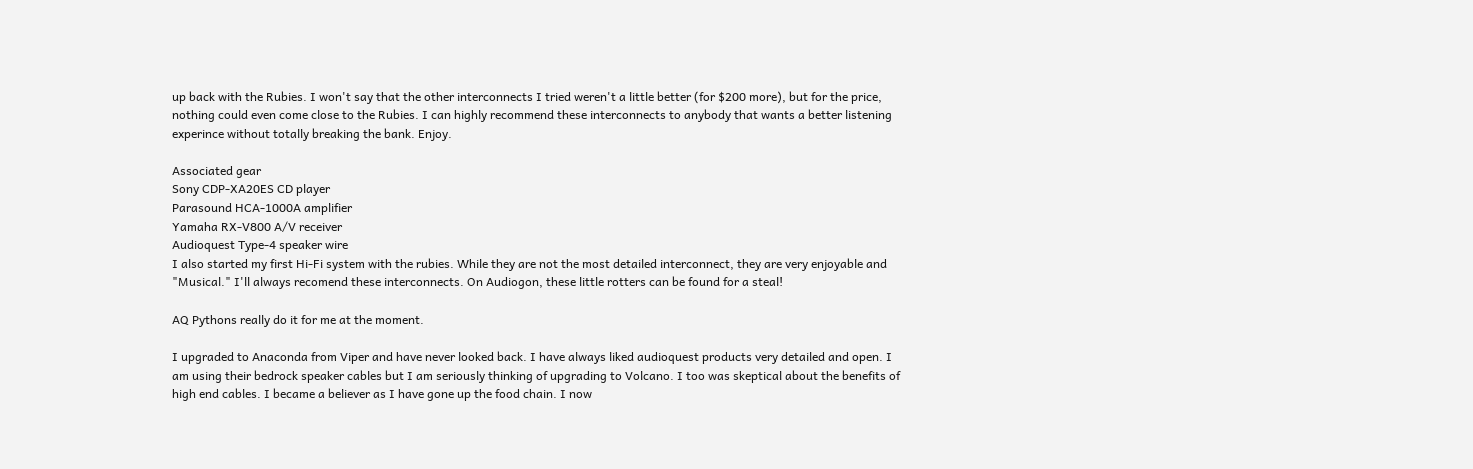up back with the Rubies. I won't say that the other interconnects I tried weren't a little better (for $200 more), but for the price, nothing could even come close to the Rubies. I can highly recommend these interconnects to anybody that wants a better listening experince without totally breaking the bank. Enjoy.

Associated gear
Sony CDP-XA20ES CD player
Parasound HCA-1000A amplifier
Yamaha RX-V800 A/V receiver
Audioquest Type-4 speaker wire
I also started my first Hi-Fi system with the rubies. While they are not the most detailed interconnect, they are very enjoyable and "Musical." I'll always recomend these interconnects. On Audiogon, these little rotters can be found for a steal!

AQ Pythons really do it for me at the moment.

I upgraded to Anaconda from Viper and have never looked back. I have always liked audioquest products very detailed and open. I am using their bedrock speaker cables but I am seriously thinking of upgrading to Volcano. I too was skeptical about the benefits of high end cables. I became a believer as I have gone up the food chain. I now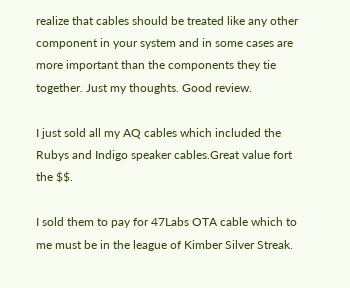realize that cables should be treated like any other component in your system and in some cases are more important than the components they tie together. Just my thoughts. Good review.

I just sold all my AQ cables which included the Rubys and Indigo speaker cables.Great value fort the $$.

I sold them to pay for 47Labs OTA cable which to me must be in the league of Kimber Silver Streak.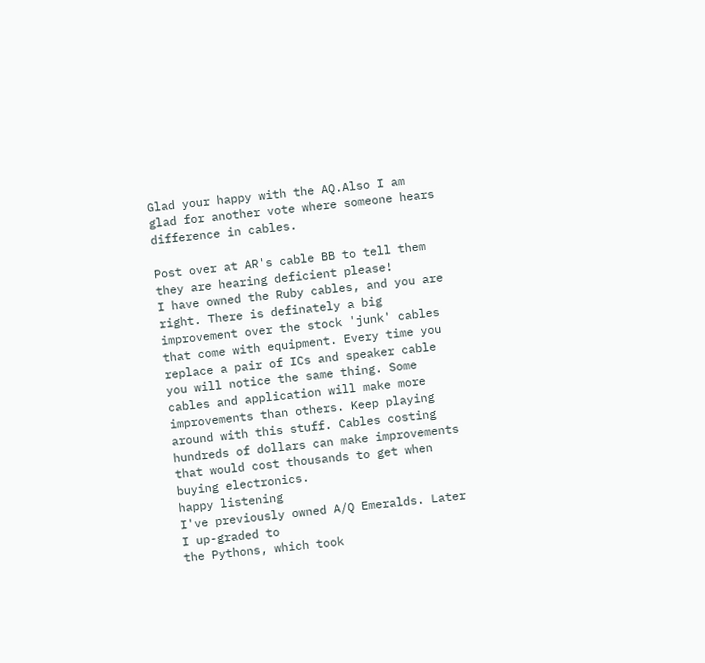Glad your happy with the AQ.Also I am glad for another vote where someone hears difference in cables.

Post over at AR's cable BB to tell them they are hearing deficient please!
I have owned the Ruby cables, and you are right. There is definately a big improvement over the stock 'junk' cables that come with equipment. Every time you replace a pair of ICs and speaker cable you will notice the same thing. Some cables and application will make more improvements than others. Keep playing around with this stuff. Cables costing hundreds of dollars can make improvements that would cost thousands to get when buying electronics.
happy listening
I've previously owned A/Q Emeralds. Later I up-graded to
the Pythons, which took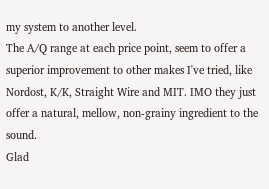my system to another level.
The A/Q range at each price point, seem to offer a superior improvement to other makes I've tried, like Nordost, K/K, Straight Wire and MIT. IMO they just offer a natural, mellow, non-grainy ingredient to the sound.
Glad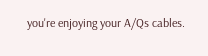you're enjoying your A/Qs cables.